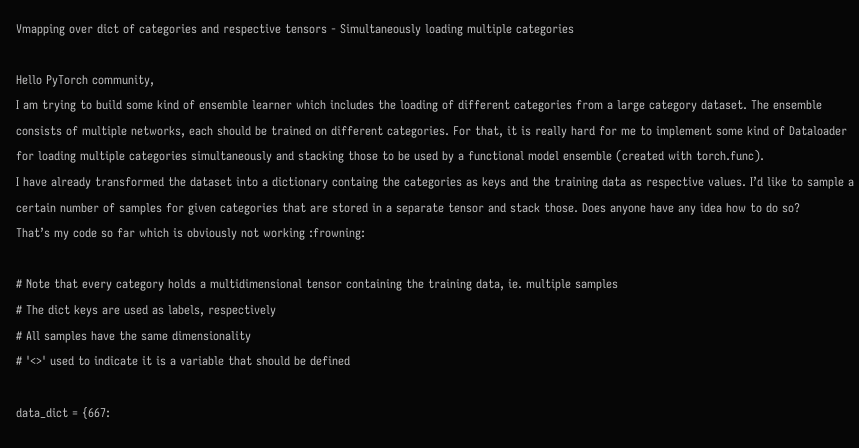Vmapping over dict of categories and respective tensors - Simultaneously loading multiple categories

Hello PyTorch community,
I am trying to build some kind of ensemble learner which includes the loading of different categories from a large category dataset. The ensemble consists of multiple networks, each should be trained on different categories. For that, it is really hard for me to implement some kind of Dataloader for loading multiple categories simultaneously and stacking those to be used by a functional model ensemble (created with torch.func).
I have already transformed the dataset into a dictionary containg the categories as keys and the training data as respective values. I’d like to sample a certain number of samples for given categories that are stored in a separate tensor and stack those. Does anyone have any idea how to do so?
That’s my code so far which is obviously not working :frowning:

# Note that every category holds a multidimensional tensor containing the training data, ie. multiple samples
# The dict keys are used as labels, respectively
# All samples have the same dimensionality
# '<>' used to indicate it is a variable that should be defined

data_dict = {667: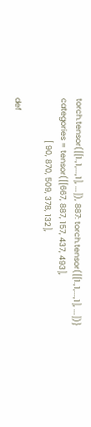torch.tensor([[1.,1,...,1], ...]), 887: torch.tensor([[1.,1,...,1], ...])}
categories = tensor([[667, 887, 157, 437, 493],
                     [ 90, 870, 509, 378, 132],

def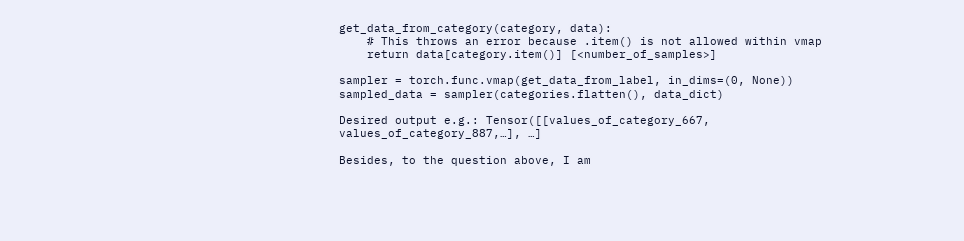get_data_from_category(category, data):
    # This throws an error because .item() is not allowed within vmap
    return data[category.item()] [<number_of_samples>]

sampler = torch.func.vmap(get_data_from_label, in_dims=(0, None))
sampled_data = sampler(categories.flatten(), data_dict)

Desired output e.g.: Tensor([[values_of_category_667, values_of_category_887,…], …]

Besides, to the question above, I am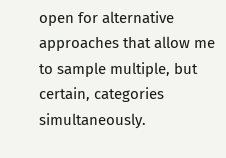open for alternative approaches that allow me to sample multiple, but certain, categories simultaneously.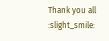Thank you all :slight_smile: